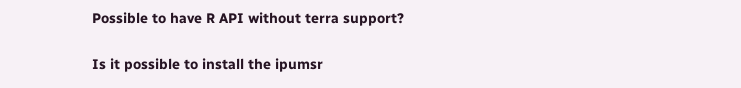Possible to have R API without terra support?

Is it possible to install the ipumsr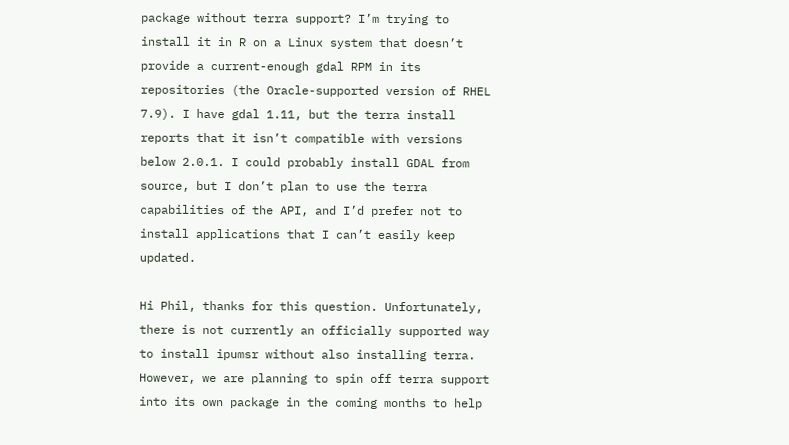package without terra support? I’m trying to install it in R on a Linux system that doesn’t provide a current-enough gdal RPM in its repositories (the Oracle-supported version of RHEL 7.9). I have gdal 1.11, but the terra install reports that it isn’t compatible with versions below 2.0.1. I could probably install GDAL from source, but I don’t plan to use the terra capabilities of the API, and I’d prefer not to install applications that I can’t easily keep updated.

Hi Phil, thanks for this question. Unfortunately, there is not currently an officially supported way to install ipumsr without also installing terra. However, we are planning to spin off terra support into its own package in the coming months to help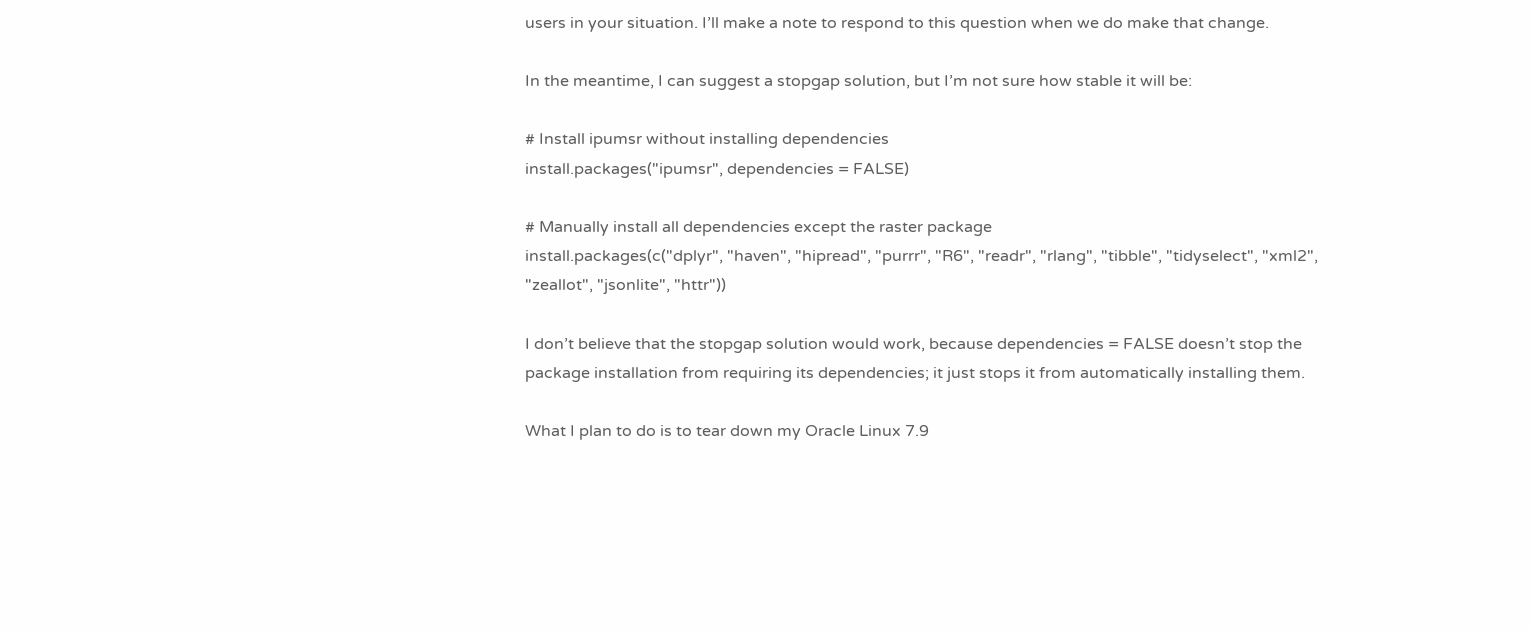users in your situation. I’ll make a note to respond to this question when we do make that change.

In the meantime, I can suggest a stopgap solution, but I’m not sure how stable it will be:

# Install ipumsr without installing dependencies
install.packages("ipumsr", dependencies = FALSE)

# Manually install all dependencies except the raster package
install.packages(c("dplyr", "haven", "hipread", "purrr", "R6", "readr", "rlang", "tibble", "tidyselect", "xml2", "zeallot", "jsonlite", "httr"))

I don’t believe that the stopgap solution would work, because dependencies = FALSE doesn’t stop the package installation from requiring its dependencies; it just stops it from automatically installing them.

What I plan to do is to tear down my Oracle Linux 7.9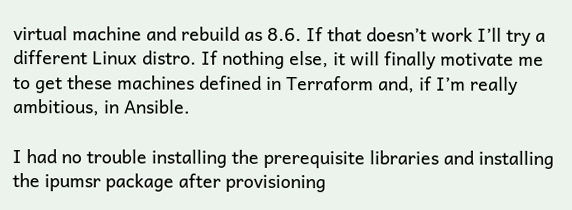virtual machine and rebuild as 8.6. If that doesn’t work I’ll try a different Linux distro. If nothing else, it will finally motivate me to get these machines defined in Terraform and, if I’m really ambitious, in Ansible.

I had no trouble installing the prerequisite libraries and installing the ipumsr package after provisioning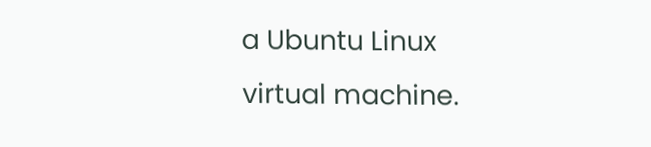a Ubuntu Linux virtual machine.